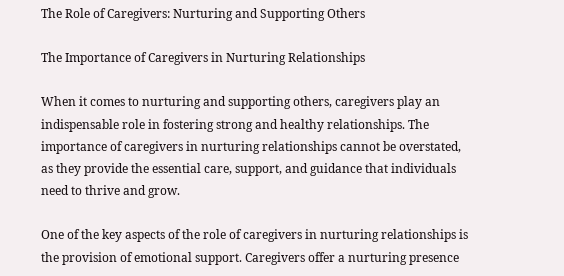The Role of Caregivers: Nurturing and Supporting Others

The Importance of Caregivers in Nurturing Relationships

When it comes to nurturing and supporting others, caregivers play an indispensable role in fostering strong and healthy relationships. The importance of caregivers in nurturing relationships cannot be overstated, as they provide the essential care, support, and guidance that individuals need to thrive and grow.

One of the key aspects of the role of caregivers in nurturing relationships is the provision of emotional support. Caregivers offer a nurturing presence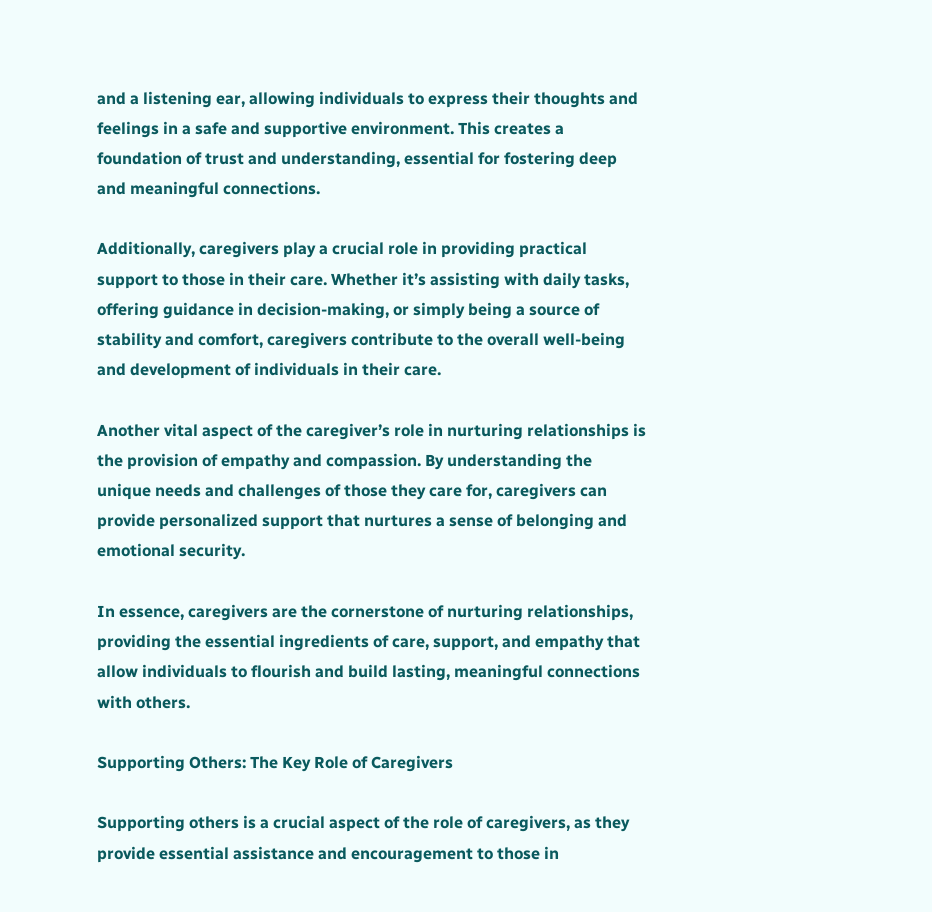and a listening ear, allowing individuals to express their thoughts and feelings in a safe and supportive environment. This creates a foundation of trust and understanding, essential for fostering deep and meaningful connections.

Additionally, caregivers play a crucial role in providing practical support to those in their care. Whether it’s assisting with daily tasks, offering guidance in decision-making, or simply being a source of stability and comfort, caregivers contribute to the overall well-being and development of individuals in their care.

Another vital aspect of the caregiver’s role in nurturing relationships is the provision of empathy and compassion. By understanding the unique needs and challenges of those they care for, caregivers can provide personalized support that nurtures a sense of belonging and emotional security.

In essence, caregivers are the cornerstone of nurturing relationships, providing the essential ingredients of care, support, and empathy that allow individuals to flourish and build lasting, meaningful connections with others.

Supporting Others: The Key Role of Caregivers

Supporting others is a crucial aspect of the role of caregivers, as they provide essential assistance and encouragement to those in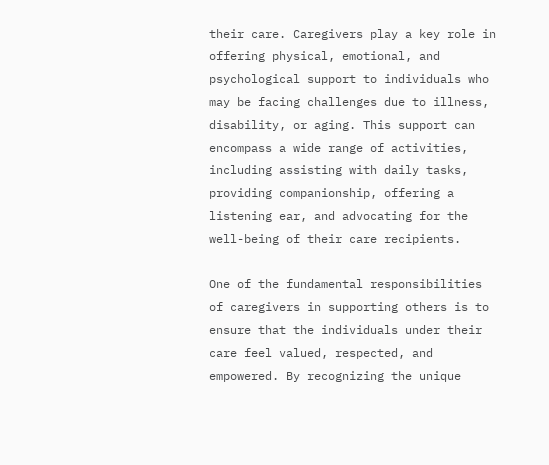their care. Caregivers play a key role in offering physical, emotional, and psychological support to individuals who may be facing challenges due to illness, disability, or aging. This support can encompass a wide range of activities, including assisting with daily tasks, providing companionship, offering a listening ear, and advocating for the well-being of their care recipients.

One of the fundamental responsibilities of caregivers in supporting others is to ensure that the individuals under their care feel valued, respected, and empowered. By recognizing the unique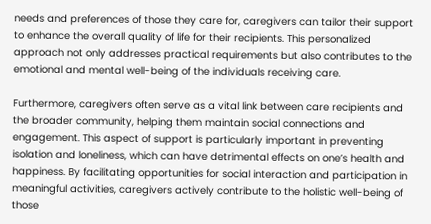needs and preferences of those they care for, caregivers can tailor their support to enhance the overall quality of life for their recipients. This personalized approach not only addresses practical requirements but also contributes to the emotional and mental well-being of the individuals receiving care.

Furthermore, caregivers often serve as a vital link between care recipients and the broader community, helping them maintain social connections and engagement. This aspect of support is particularly important in preventing isolation and loneliness, which can have detrimental effects on one’s health and happiness. By facilitating opportunities for social interaction and participation in meaningful activities, caregivers actively contribute to the holistic well-being of those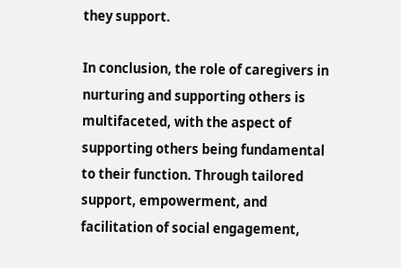they support.

In conclusion, the role of caregivers in nurturing and supporting others is multifaceted, with the aspect of supporting others being fundamental to their function. Through tailored support, empowerment, and facilitation of social engagement,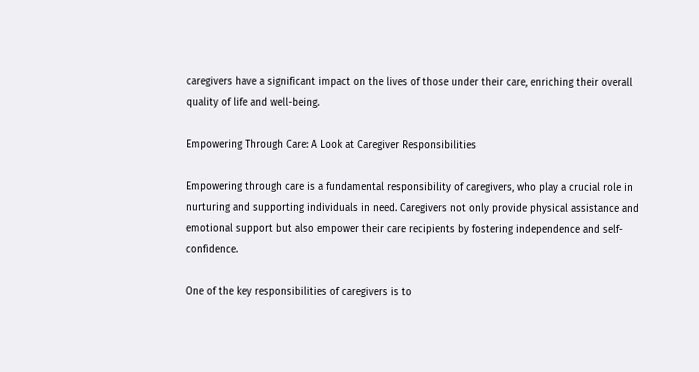caregivers have a significant impact on the lives of those under their care, enriching their overall quality of life and well-being.

Empowering Through Care: A Look at Caregiver Responsibilities

Empowering through care is a fundamental responsibility of caregivers, who play a crucial role in nurturing and supporting individuals in need. Caregivers not only provide physical assistance and emotional support but also empower their care recipients by fostering independence and self-confidence.

One of the key responsibilities of caregivers is to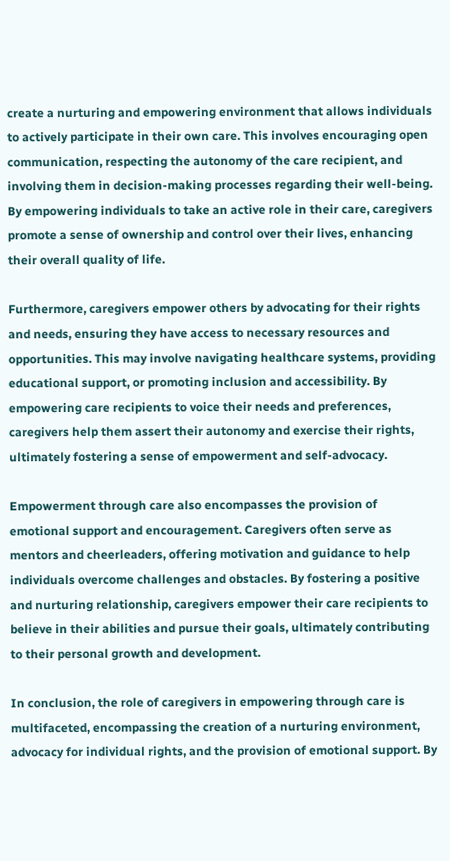create a nurturing and empowering environment that allows individuals to actively participate in their own care. This involves encouraging open communication, respecting the autonomy of the care recipient, and involving them in decision-making processes regarding their well-being. By empowering individuals to take an active role in their care, caregivers promote a sense of ownership and control over their lives, enhancing their overall quality of life.

Furthermore, caregivers empower others by advocating for their rights and needs, ensuring they have access to necessary resources and opportunities. This may involve navigating healthcare systems, providing educational support, or promoting inclusion and accessibility. By empowering care recipients to voice their needs and preferences, caregivers help them assert their autonomy and exercise their rights, ultimately fostering a sense of empowerment and self-advocacy.

Empowerment through care also encompasses the provision of emotional support and encouragement. Caregivers often serve as mentors and cheerleaders, offering motivation and guidance to help individuals overcome challenges and obstacles. By fostering a positive and nurturing relationship, caregivers empower their care recipients to believe in their abilities and pursue their goals, ultimately contributing to their personal growth and development.

In conclusion, the role of caregivers in empowering through care is multifaceted, encompassing the creation of a nurturing environment, advocacy for individual rights, and the provision of emotional support. By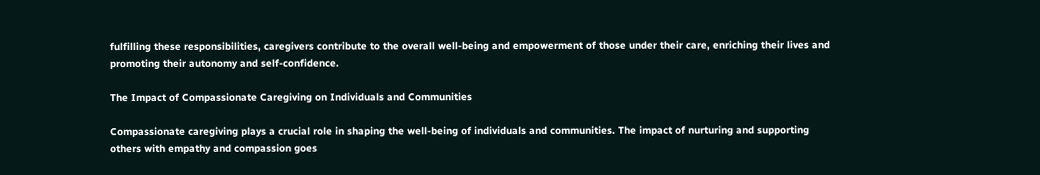fulfilling these responsibilities, caregivers contribute to the overall well-being and empowerment of those under their care, enriching their lives and promoting their autonomy and self-confidence.

The Impact of Compassionate Caregiving on Individuals and Communities

Compassionate caregiving plays a crucial role in shaping the well-being of individuals and communities. The impact of nurturing and supporting others with empathy and compassion goes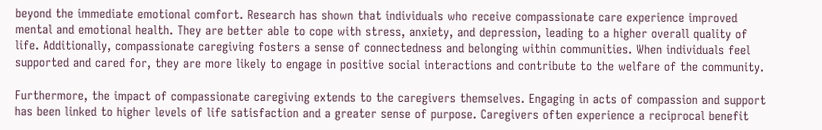beyond the immediate emotional comfort. Research has shown that individuals who receive compassionate care experience improved mental and emotional health. They are better able to cope with stress, anxiety, and depression, leading to a higher overall quality of life. Additionally, compassionate caregiving fosters a sense of connectedness and belonging within communities. When individuals feel supported and cared for, they are more likely to engage in positive social interactions and contribute to the welfare of the community.

Furthermore, the impact of compassionate caregiving extends to the caregivers themselves. Engaging in acts of compassion and support has been linked to higher levels of life satisfaction and a greater sense of purpose. Caregivers often experience a reciprocal benefit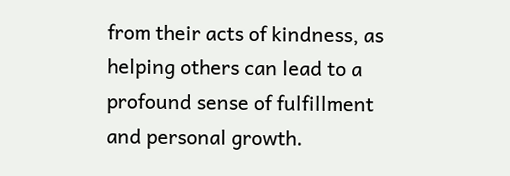from their acts of kindness, as helping others can lead to a profound sense of fulfillment and personal growth.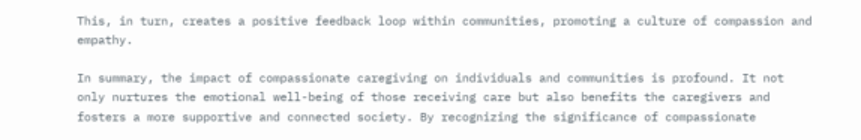This, in turn, creates a positive feedback loop within communities, promoting a culture of compassion and empathy.

In summary, the impact of compassionate caregiving on individuals and communities is profound. It not only nurtures the emotional well-being of those receiving care but also benefits the caregivers and fosters a more supportive and connected society. By recognizing the significance of compassionate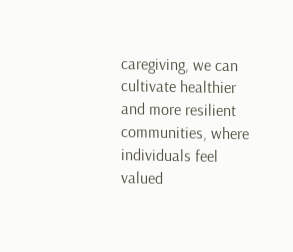caregiving, we can cultivate healthier and more resilient communities, where individuals feel valued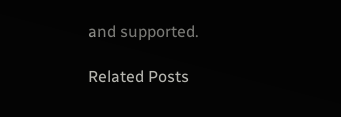and supported.

Related Posts